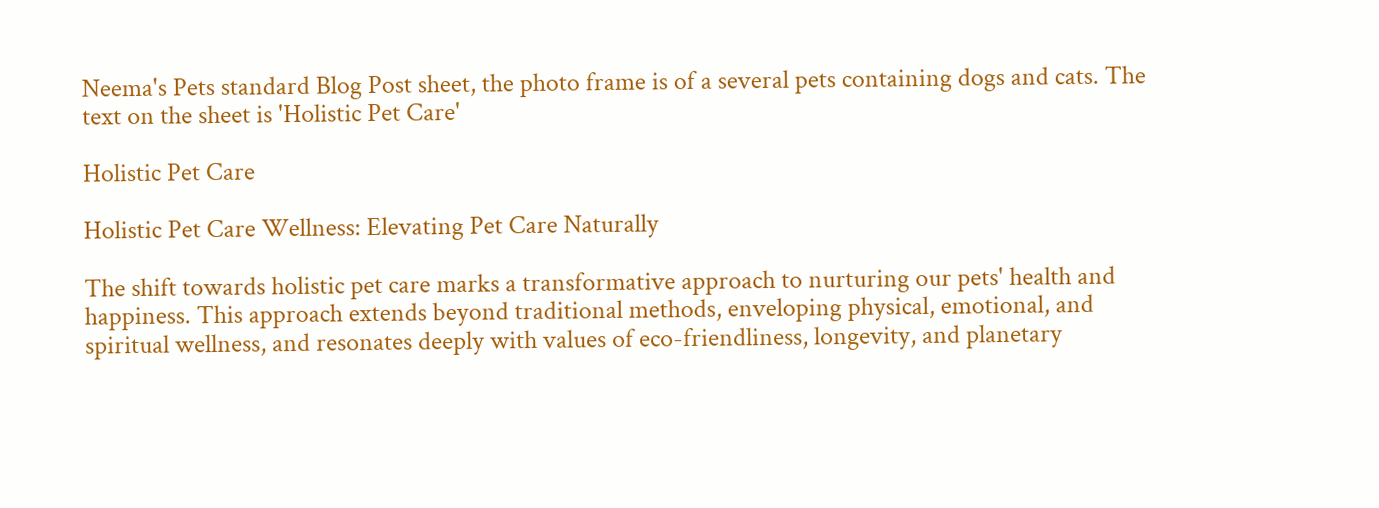Neema's Pets standard Blog Post sheet, the photo frame is of a several pets containing dogs and cats. The text on the sheet is 'Holistic Pet Care'

Holistic Pet Care

Holistic Pet Care Wellness: Elevating Pet Care Naturally

The shift towards holistic pet care marks a transformative approach to nurturing our pets' health and happiness. This approach extends beyond traditional methods, enveloping physical, emotional, and spiritual wellness, and resonates deeply with values of eco-friendliness, longevity, and planetary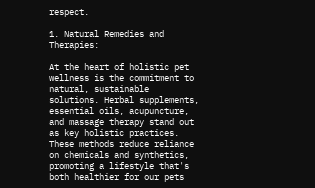respect.

1. Natural Remedies and Therapies:

At the heart of holistic pet wellness is the commitment to natural, sustainable solutions. Herbal supplements, essential oils, acupuncture, and massage therapy stand out as key holistic practices. These methods reduce reliance on chemicals and synthetics, promoting a lifestyle that's both healthier for our pets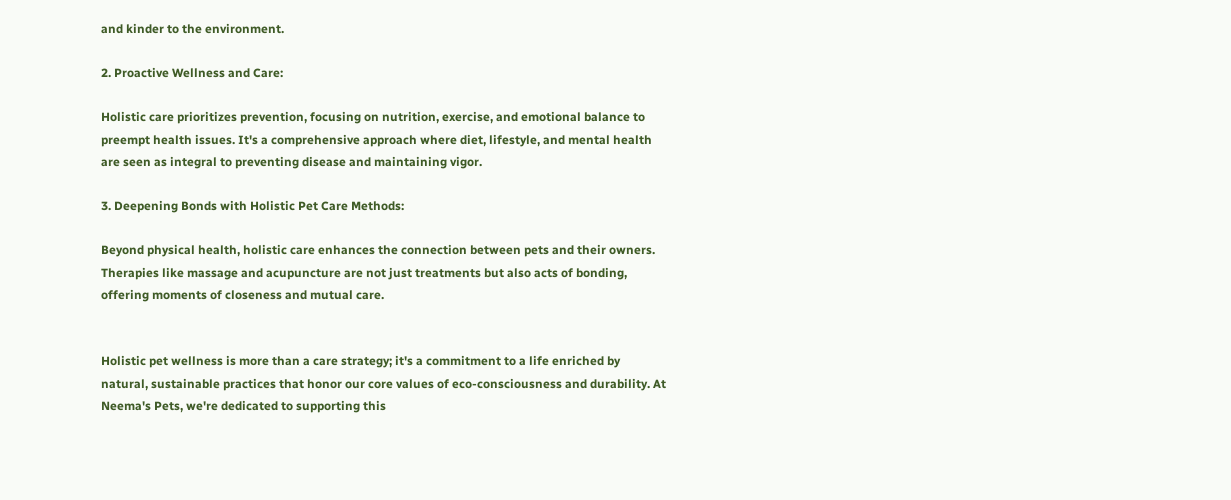and kinder to the environment.

2. Proactive Wellness and Care:

Holistic care prioritizes prevention, focusing on nutrition, exercise, and emotional balance to preempt health issues. It's a comprehensive approach where diet, lifestyle, and mental health are seen as integral to preventing disease and maintaining vigor.

3. Deepening Bonds with Holistic Pet Care Methods:

Beyond physical health, holistic care enhances the connection between pets and their owners. Therapies like massage and acupuncture are not just treatments but also acts of bonding, offering moments of closeness and mutual care.


Holistic pet wellness is more than a care strategy; it's a commitment to a life enriched by natural, sustainable practices that honor our core values of eco-consciousness and durability. At Neema's Pets, we're dedicated to supporting this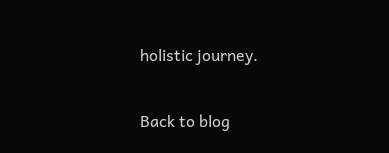holistic journey.

Back to blog